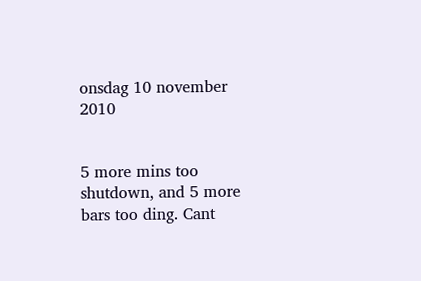onsdag 10 november 2010


5 more mins too shutdown, and 5 more bars too ding. Cant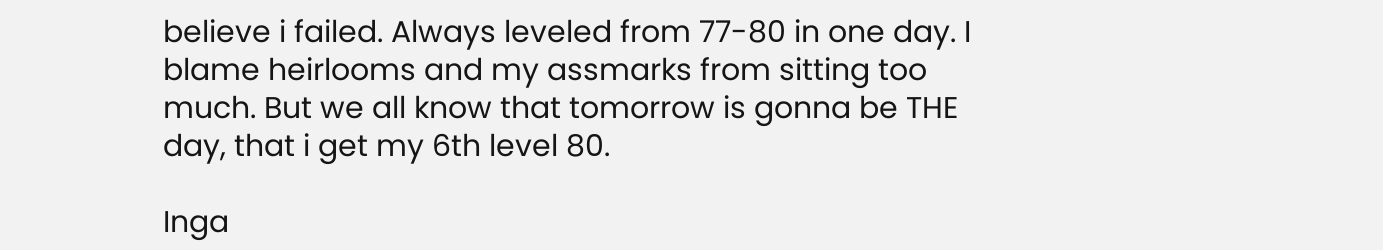believe i failed. Always leveled from 77-80 in one day. I blame heirlooms and my assmarks from sitting too much. But we all know that tomorrow is gonna be THE day, that i get my 6th level 80.

Inga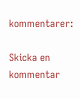kommentarer:

Skicka en kommentar